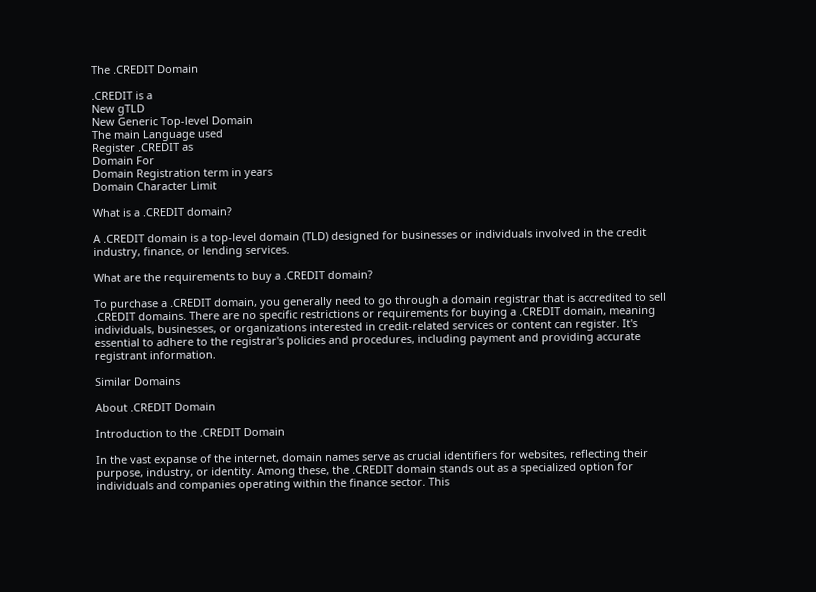The .CREDIT Domain

.CREDIT is a
New gTLD
New Generic Top-level Domain
The main Language used
Register .CREDIT as
Domain For
Domain Registration term in years
Domain Character Limit

What is a .CREDIT domain?

A .CREDIT domain is a top-level domain (TLD) designed for businesses or individuals involved in the credit industry, finance, or lending services.

What are the requirements to buy a .CREDIT domain?

To purchase a .CREDIT domain, you generally need to go through a domain registrar that is accredited to sell .CREDIT domains. There are no specific restrictions or requirements for buying a .CREDIT domain, meaning individuals, businesses, or organizations interested in credit-related services or content can register. It's essential to adhere to the registrar's policies and procedures, including payment and providing accurate registrant information.

Similar Domains

About .CREDIT Domain

Introduction to the .CREDIT Domain

In the vast expanse of the internet, domain names serve as crucial identifiers for websites, reflecting their purpose, industry, or identity. Among these, the .CREDIT domain stands out as a specialized option for individuals and companies operating within the finance sector. This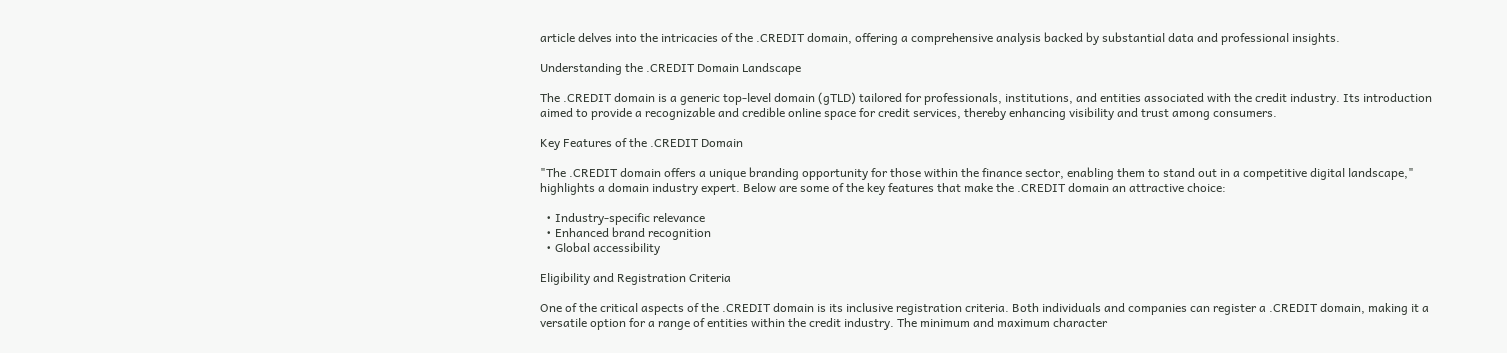article delves into the intricacies of the .CREDIT domain, offering a comprehensive analysis backed by substantial data and professional insights.

Understanding the .CREDIT Domain Landscape

The .CREDIT domain is a generic top-level domain (gTLD) tailored for professionals, institutions, and entities associated with the credit industry. Its introduction aimed to provide a recognizable and credible online space for credit services, thereby enhancing visibility and trust among consumers.

Key Features of the .CREDIT Domain

"The .CREDIT domain offers a unique branding opportunity for those within the finance sector, enabling them to stand out in a competitive digital landscape," highlights a domain industry expert. Below are some of the key features that make the .CREDIT domain an attractive choice:

  • Industry-specific relevance
  • Enhanced brand recognition
  • Global accessibility

Eligibility and Registration Criteria

One of the critical aspects of the .CREDIT domain is its inclusive registration criteria. Both individuals and companies can register a .CREDIT domain, making it a versatile option for a range of entities within the credit industry. The minimum and maximum character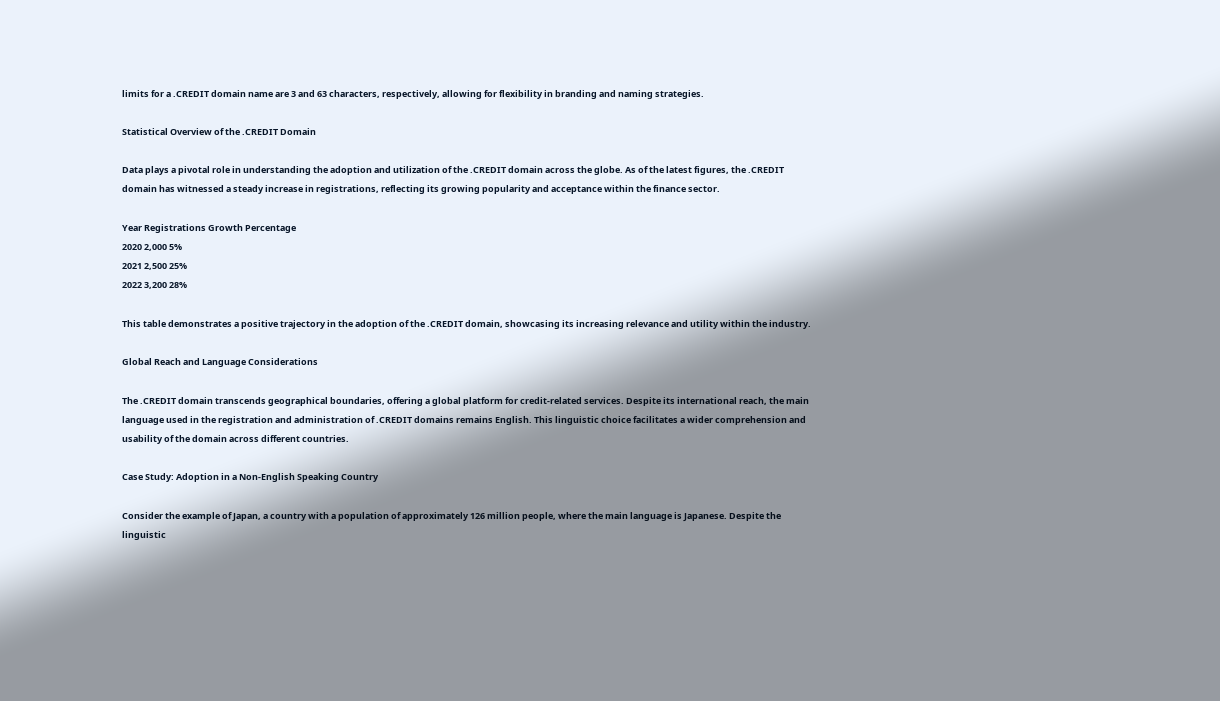limits for a .CREDIT domain name are 3 and 63 characters, respectively, allowing for flexibility in branding and naming strategies.

Statistical Overview of the .CREDIT Domain

Data plays a pivotal role in understanding the adoption and utilization of the .CREDIT domain across the globe. As of the latest figures, the .CREDIT domain has witnessed a steady increase in registrations, reflecting its growing popularity and acceptance within the finance sector.

Year Registrations Growth Percentage
2020 2,000 5%
2021 2,500 25%
2022 3,200 28%

This table demonstrates a positive trajectory in the adoption of the .CREDIT domain, showcasing its increasing relevance and utility within the industry.

Global Reach and Language Considerations

The .CREDIT domain transcends geographical boundaries, offering a global platform for credit-related services. Despite its international reach, the main language used in the registration and administration of .CREDIT domains remains English. This linguistic choice facilitates a wider comprehension and usability of the domain across different countries.

Case Study: Adoption in a Non-English Speaking Country

Consider the example of Japan, a country with a population of approximately 126 million people, where the main language is Japanese. Despite the linguistic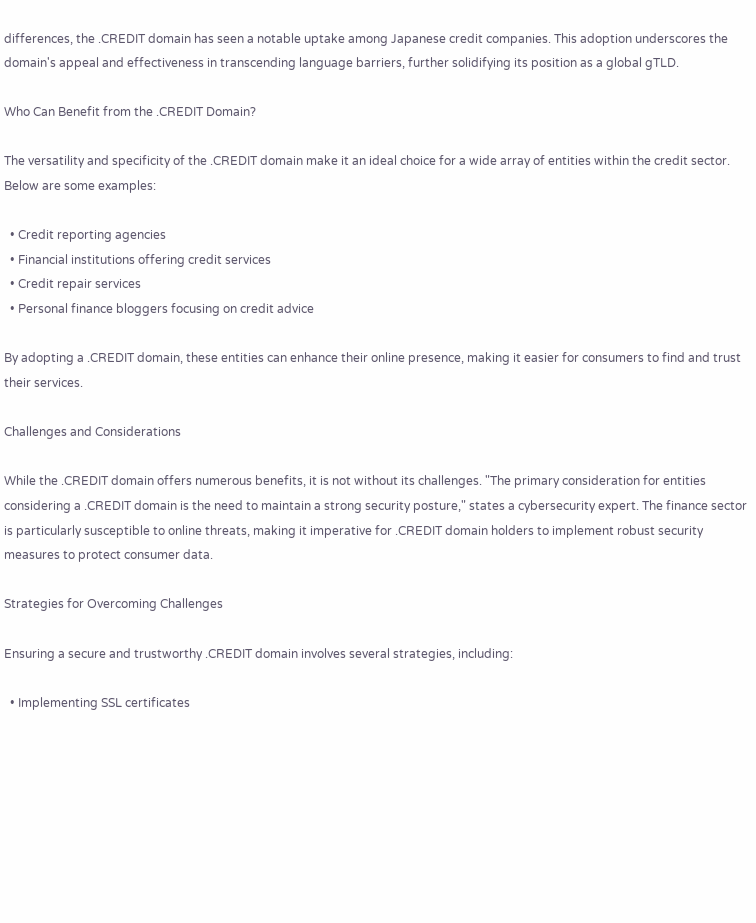differences, the .CREDIT domain has seen a notable uptake among Japanese credit companies. This adoption underscores the domain's appeal and effectiveness in transcending language barriers, further solidifying its position as a global gTLD.

Who Can Benefit from the .CREDIT Domain?

The versatility and specificity of the .CREDIT domain make it an ideal choice for a wide array of entities within the credit sector. Below are some examples:

  • Credit reporting agencies
  • Financial institutions offering credit services
  • Credit repair services
  • Personal finance bloggers focusing on credit advice

By adopting a .CREDIT domain, these entities can enhance their online presence, making it easier for consumers to find and trust their services.

Challenges and Considerations

While the .CREDIT domain offers numerous benefits, it is not without its challenges. "The primary consideration for entities considering a .CREDIT domain is the need to maintain a strong security posture," states a cybersecurity expert. The finance sector is particularly susceptible to online threats, making it imperative for .CREDIT domain holders to implement robust security measures to protect consumer data.

Strategies for Overcoming Challenges

Ensuring a secure and trustworthy .CREDIT domain involves several strategies, including:

  • Implementing SSL certificates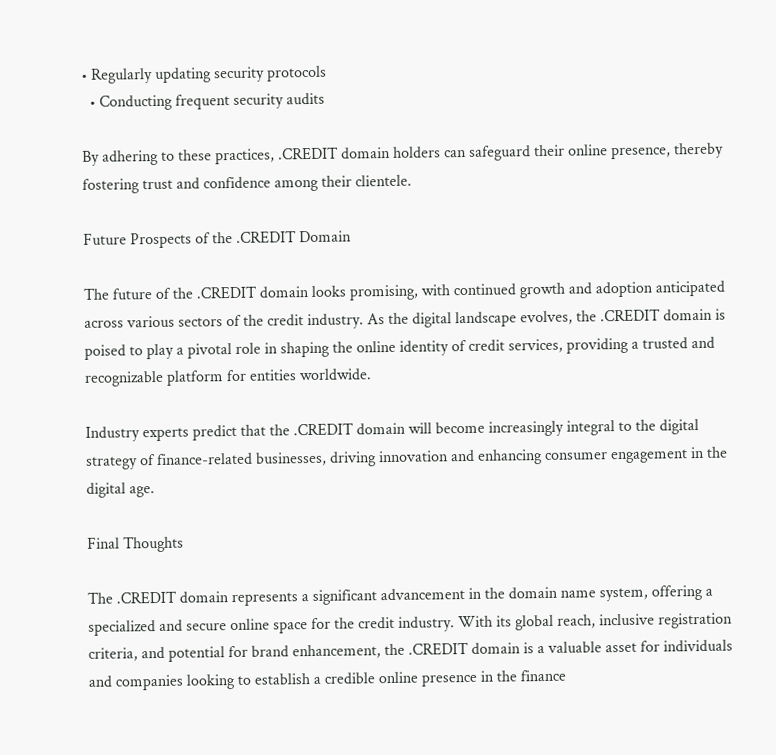• Regularly updating security protocols
  • Conducting frequent security audits

By adhering to these practices, .CREDIT domain holders can safeguard their online presence, thereby fostering trust and confidence among their clientele.

Future Prospects of the .CREDIT Domain

The future of the .CREDIT domain looks promising, with continued growth and adoption anticipated across various sectors of the credit industry. As the digital landscape evolves, the .CREDIT domain is poised to play a pivotal role in shaping the online identity of credit services, providing a trusted and recognizable platform for entities worldwide.

Industry experts predict that the .CREDIT domain will become increasingly integral to the digital strategy of finance-related businesses, driving innovation and enhancing consumer engagement in the digital age.

Final Thoughts

The .CREDIT domain represents a significant advancement in the domain name system, offering a specialized and secure online space for the credit industry. With its global reach, inclusive registration criteria, and potential for brand enhancement, the .CREDIT domain is a valuable asset for individuals and companies looking to establish a credible online presence in the finance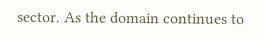sector. As the domain continues to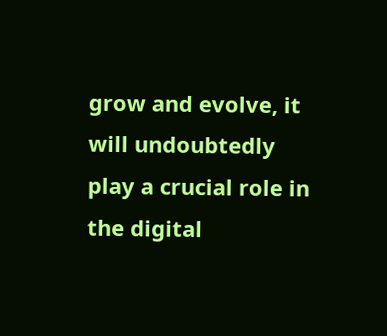grow and evolve, it will undoubtedly play a crucial role in the digital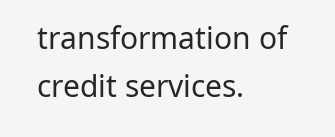transformation of credit services.